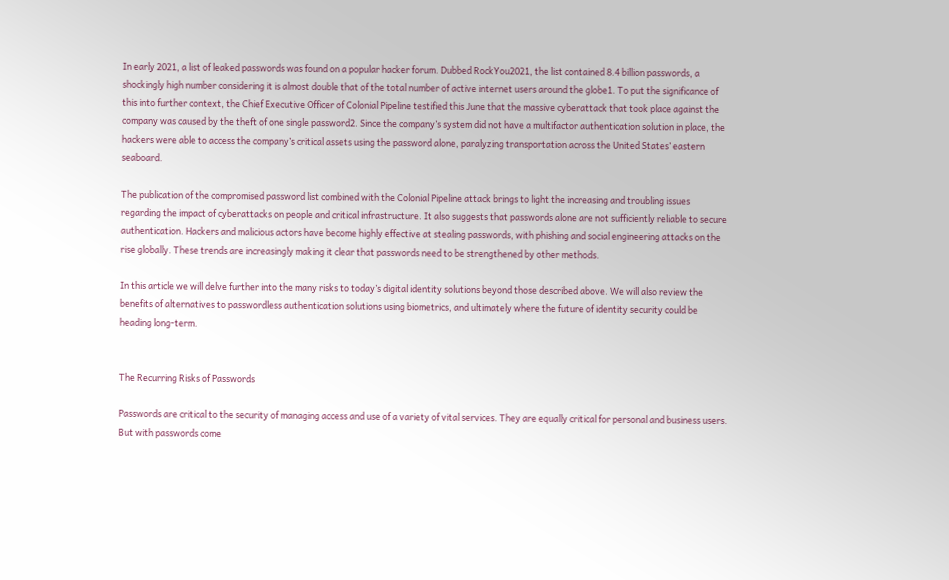In early 2021, a list of leaked passwords was found on a popular hacker forum. Dubbed RockYou2021, the list contained 8.4 billion passwords, a shockingly high number considering it is almost double that of the total number of active internet users around the globe1. To put the significance of this into further context, the Chief Executive Officer of Colonial Pipeline testified this June that the massive cyberattack that took place against the company was caused by the theft of one single password2. Since the company’s system did not have a multifactor authentication solution in place, the hackers were able to access the company’s critical assets using the password alone, paralyzing transportation across the United States’ eastern seaboard.

The publication of the compromised password list combined with the Colonial Pipeline attack brings to light the increasing and troubling issues regarding the impact of cyberattacks on people and critical infrastructure. It also suggests that passwords alone are not sufficiently reliable to secure authentication. Hackers and malicious actors have become highly effective at stealing passwords, with phishing and social engineering attacks on the rise globally. These trends are increasingly making it clear that passwords need to be strengthened by other methods.

In this article we will delve further into the many risks to today’s digital identity solutions beyond those described above. We will also review the benefits of alternatives to passwordless authentication solutions using biometrics, and ultimately where the future of identity security could be heading long-term.


The Recurring Risks of Passwords

Passwords are critical to the security of managing access and use of a variety of vital services. They are equally critical for personal and business users. But with passwords come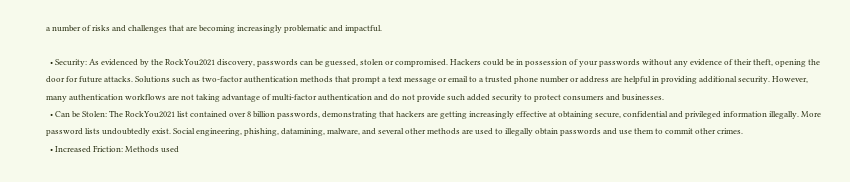a number of risks and challenges that are becoming increasingly problematic and impactful.

  • Security: As evidenced by the RockYou2021 discovery, passwords can be guessed, stolen or compromised. Hackers could be in possession of your passwords without any evidence of their theft, opening the door for future attacks. Solutions such as two-factor authentication methods that prompt a text message or email to a trusted phone number or address are helpful in providing additional security. However, many authentication workflows are not taking advantage of multi-factor authentication and do not provide such added security to protect consumers and businesses.
  • Can be Stolen: The RockYou2021 list contained over 8 billion passwords, demonstrating that hackers are getting increasingly effective at obtaining secure, confidential and privileged information illegally. More password lists undoubtedly exist. Social engineering, phishing, datamining, malware, and several other methods are used to illegally obtain passwords and use them to commit other crimes.
  • Increased Friction: Methods used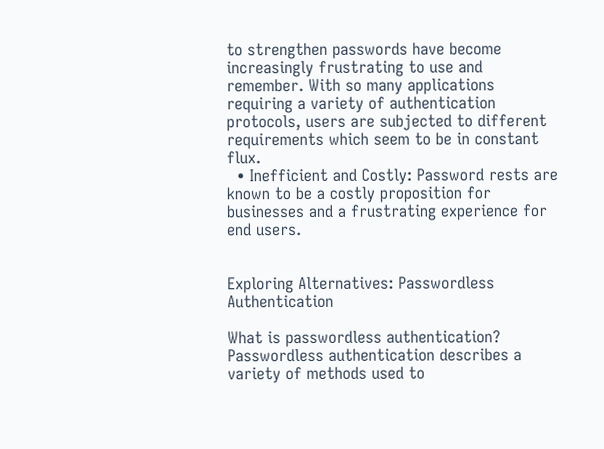to strengthen passwords have become increasingly frustrating to use and remember. With so many applications requiring a variety of authentication protocols, users are subjected to different requirements which seem to be in constant flux.
  • Inefficient and Costly: Password rests are known to be a costly proposition for businesses and a frustrating experience for end users.


Exploring Alternatives: Passwordless Authentication

What is passwordless authentication? Passwordless authentication describes a variety of methods used to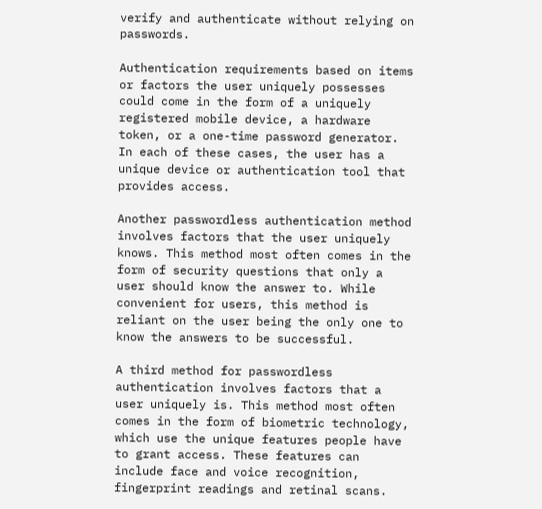verify and authenticate without relying on passwords.

Authentication requirements based on items or factors the user uniquely possesses could come in the form of a uniquely registered mobile device, a hardware token, or a one-time password generator. In each of these cases, the user has a unique device or authentication tool that provides access.

Another passwordless authentication method involves factors that the user uniquely knows. This method most often comes in the form of security questions that only a user should know the answer to. While convenient for users, this method is reliant on the user being the only one to know the answers to be successful.

A third method for passwordless authentication involves factors that a user uniquely is. This method most often comes in the form of biometric technology, which use the unique features people have to grant access. These features can include face and voice recognition, fingerprint readings and retinal scans.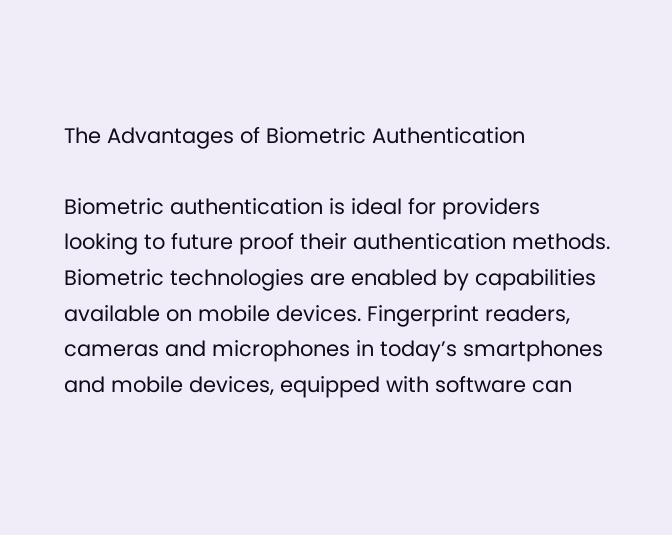The Advantages of Biometric Authentication

Biometric authentication is ideal for providers looking to future proof their authentication methods. Biometric technologies are enabled by capabilities available on mobile devices. Fingerprint readers, cameras and microphones in today’s smartphones and mobile devices, equipped with software can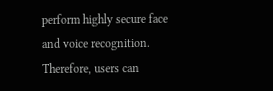perform highly secure face and voice recognition. Therefore, users can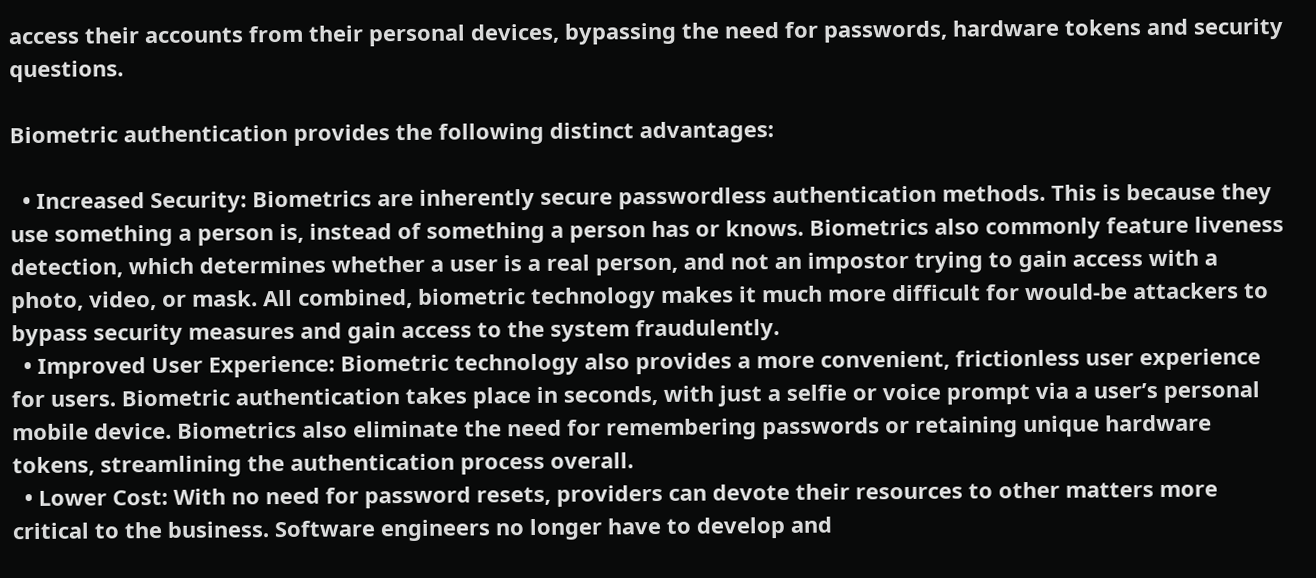access their accounts from their personal devices, bypassing the need for passwords, hardware tokens and security questions.

Biometric authentication provides the following distinct advantages:

  • Increased Security: Biometrics are inherently secure passwordless authentication methods. This is because they use something a person is, instead of something a person has or knows. Biometrics also commonly feature liveness detection, which determines whether a user is a real person, and not an impostor trying to gain access with a photo, video, or mask. All combined, biometric technology makes it much more difficult for would-be attackers to bypass security measures and gain access to the system fraudulently.
  • Improved User Experience: Biometric technology also provides a more convenient, frictionless user experience for users. Biometric authentication takes place in seconds, with just a selfie or voice prompt via a user’s personal mobile device. Biometrics also eliminate the need for remembering passwords or retaining unique hardware tokens, streamlining the authentication process overall.
  • Lower Cost: With no need for password resets, providers can devote their resources to other matters more critical to the business. Software engineers no longer have to develop and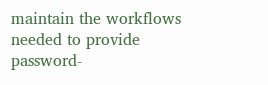maintain the workflows needed to provide password-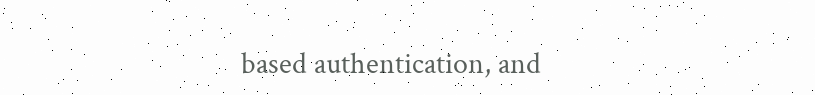based authentication, and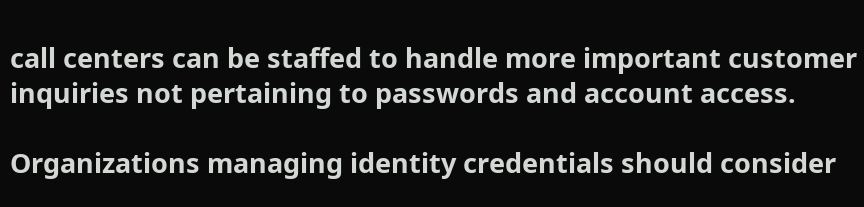call centers can be staffed to handle more important customer inquiries not pertaining to passwords and account access.

Organizations managing identity credentials should consider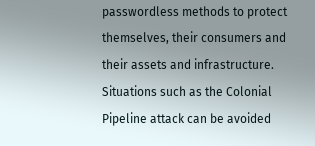passwordless methods to protect themselves, their consumers and their assets and infrastructure. Situations such as the Colonial Pipeline attack can be avoided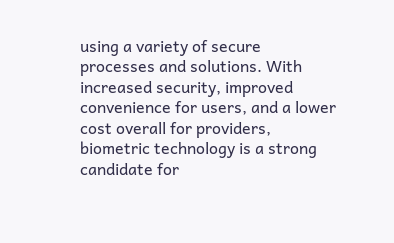using a variety of secure processes and solutions. With increased security, improved convenience for users, and a lower cost overall for providers, biometric technology is a strong candidate for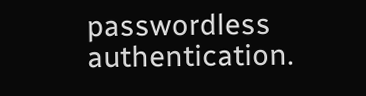passwordless authentication.